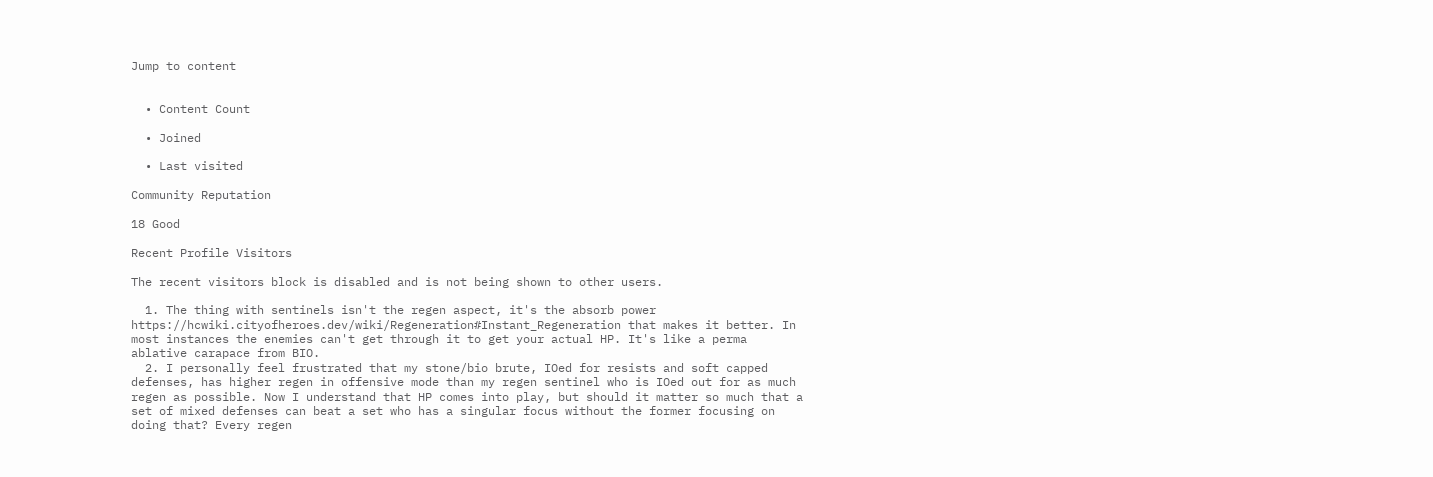Jump to content


  • Content Count

  • Joined

  • Last visited

Community Reputation

18 Good

Recent Profile Visitors

The recent visitors block is disabled and is not being shown to other users.

  1. The thing with sentinels isn't the regen aspect, it's the absorb power https://hcwiki.cityofheroes.dev/wiki/Regeneration#Instant_Regeneration that makes it better. In most instances the enemies can't get through it to get your actual HP. It's like a perma ablative carapace from BIO.
  2. I personally feel frustrated that my stone/bio brute, IOed for resists and soft capped defenses, has higher regen in offensive mode than my regen sentinel who is IOed out for as much regen as possible. Now I understand that HP comes into play, but should it matter so much that a set of mixed defenses can beat a set who has a singular focus without the former focusing on doing that? Every regen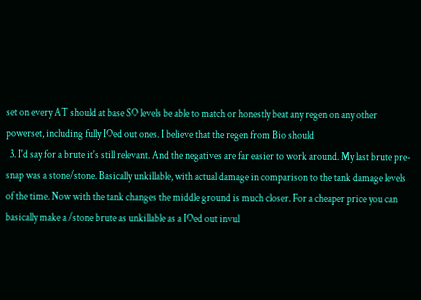set on every AT should at base SO levels be able to match or honestly beat any regen on any other powerset, including fully IOed out ones. I believe that the regen from Bio should
  3. I'd say for a brute it's still relevant. And the negatives are far easier to work around. My last brute pre-snap was a stone/stone. Basically unkillable, with actual damage in comparison to the tank damage levels of the time. Now with the tank changes the middle ground is much closer. For a cheaper price you can basically make a /stone brute as unkillable as a IOed out invul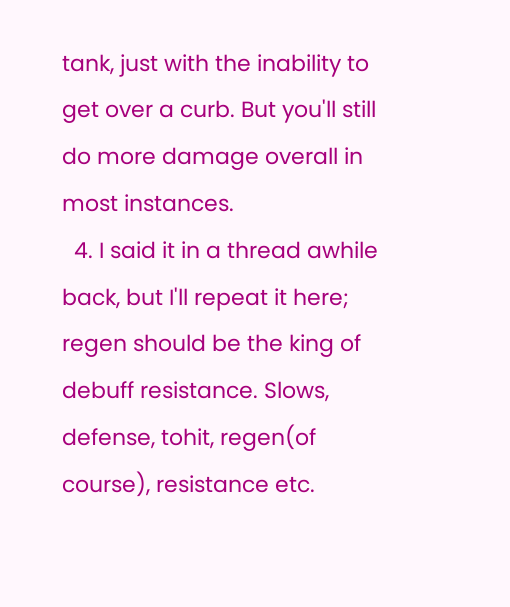tank, just with the inability to get over a curb. But you'll still do more damage overall in most instances.
  4. I said it in a thread awhile back, but I'll repeat it here; regen should be the king of debuff resistance. Slows, defense, tohit, regen(of course), resistance etc.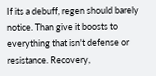If its a debuff, regen should barely notice. Than give it boosts to everything that isn't defense or resistance. Recovery,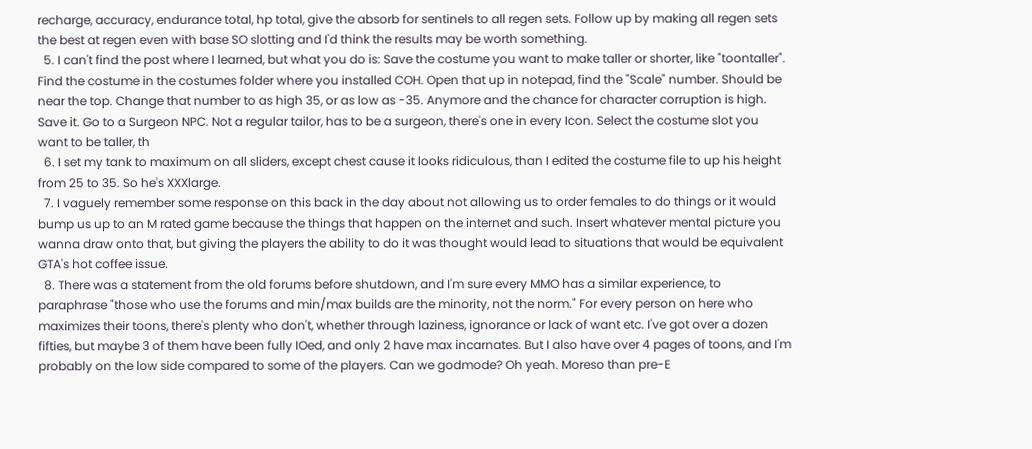recharge, accuracy, endurance total, hp total, give the absorb for sentinels to all regen sets. Follow up by making all regen sets the best at regen even with base SO slotting and I'd think the results may be worth something.
  5. I can't find the post where I learned, but what you do is: Save the costume you want to make taller or shorter, like "toontaller". Find the costume in the costumes folder where you installed COH. Open that up in notepad, find the "Scale" number. Should be near the top. Change that number to as high 35, or as low as -35. Anymore and the chance for character corruption is high. Save it. Go to a Surgeon NPC. Not a regular tailor, has to be a surgeon, there's one in every Icon. Select the costume slot you want to be taller, th
  6. I set my tank to maximum on all sliders, except chest cause it looks ridiculous, than I edited the costume file to up his height from 25 to 35. So he's XXXlarge.
  7. I vaguely remember some response on this back in the day about not allowing us to order females to do things or it would bump us up to an M rated game because the things that happen on the internet and such. Insert whatever mental picture you wanna draw onto that, but giving the players the ability to do it was thought would lead to situations that would be equivalent GTA's hot coffee issue.
  8. There was a statement from the old forums before shutdown, and I'm sure every MMO has a similar experience, to paraphrase "those who use the forums and min/max builds are the minority, not the norm." For every person on here who maximizes their toons, there's plenty who don't, whether through laziness, ignorance or lack of want etc. I've got over a dozen fifties, but maybe 3 of them have been fully IOed, and only 2 have max incarnates. But I also have over 4 pages of toons, and I'm probably on the low side compared to some of the players. Can we godmode? Oh yeah. Moreso than pre-E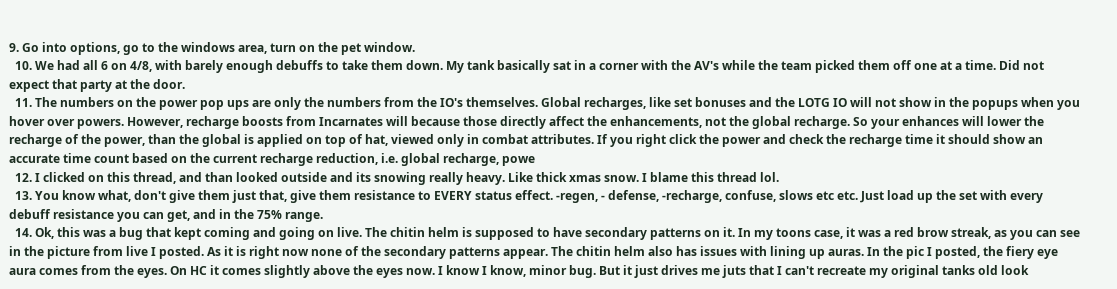9. Go into options, go to the windows area, turn on the pet window.
  10. We had all 6 on 4/8, with barely enough debuffs to take them down. My tank basically sat in a corner with the AV's while the team picked them off one at a time. Did not expect that party at the door.
  11. The numbers on the power pop ups are only the numbers from the IO's themselves. Global recharges, like set bonuses and the LOTG IO will not show in the popups when you hover over powers. However, recharge boosts from Incarnates will because those directly affect the enhancements, not the global recharge. So your enhances will lower the recharge of the power, than the global is applied on top of hat, viewed only in combat attributes. If you right click the power and check the recharge time it should show an accurate time count based on the current recharge reduction, i.e. global recharge, powe
  12. I clicked on this thread, and than looked outside and its snowing really heavy. Like thick xmas snow. I blame this thread lol.
  13. You know what, don't give them just that, give them resistance to EVERY status effect. -regen, - defense, -recharge, confuse, slows etc etc. Just load up the set with every debuff resistance you can get, and in the 75% range.
  14. Ok, this was a bug that kept coming and going on live. The chitin helm is supposed to have secondary patterns on it. In my toons case, it was a red brow streak, as you can see in the picture from live I posted. As it is right now none of the secondary patterns appear. The chitin helm also has issues with lining up auras. In the pic I posted, the fiery eye aura comes from the eyes. On HC it comes slightly above the eyes now. I know I know, minor bug. But it just drives me juts that I can't recreate my original tanks old look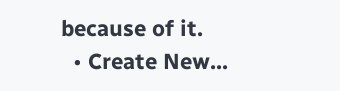because of it.
  • Create New...